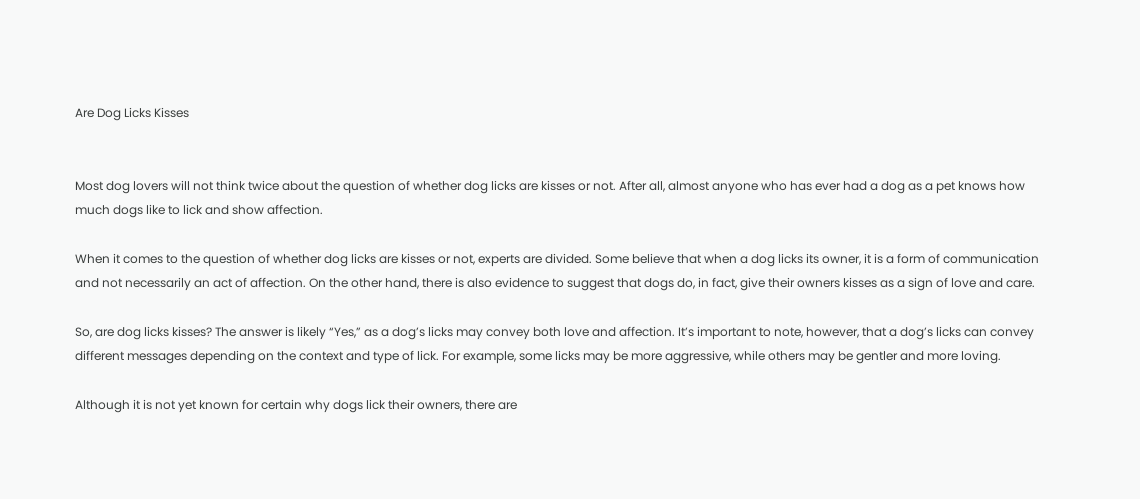Are Dog Licks Kisses


Most dog lovers will not think twice about the question of whether dog licks are kisses or not. After all, almost anyone who has ever had a dog as a pet knows how much dogs like to lick and show affection.

When it comes to the question of whether dog licks are kisses or not, experts are divided. Some believe that when a dog licks its owner, it is a form of communication and not necessarily an act of affection. On the other hand, there is also evidence to suggest that dogs do, in fact, give their owners kisses as a sign of love and care.

So, are dog licks kisses? The answer is likely “Yes,” as a dog’s licks may convey both love and affection. It’s important to note, however, that a dog’s licks can convey different messages depending on the context and type of lick. For example, some licks may be more aggressive, while others may be gentler and more loving.

Although it is not yet known for certain why dogs lick their owners, there are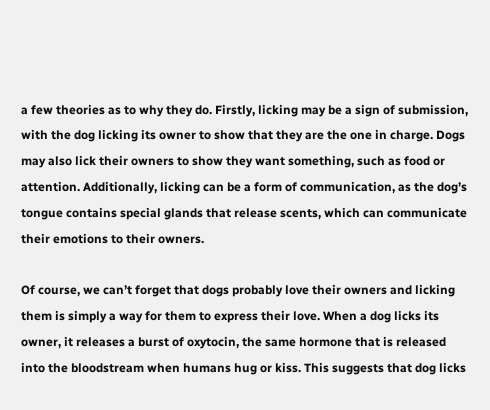a few theories as to why they do. Firstly, licking may be a sign of submission, with the dog licking its owner to show that they are the one in charge. Dogs may also lick their owners to show they want something, such as food or attention. Additionally, licking can be a form of communication, as the dog’s tongue contains special glands that release scents, which can communicate their emotions to their owners.

Of course, we can’t forget that dogs probably love their owners and licking them is simply a way for them to express their love. When a dog licks its owner, it releases a burst of oxytocin, the same hormone that is released into the bloodstream when humans hug or kiss. This suggests that dog licks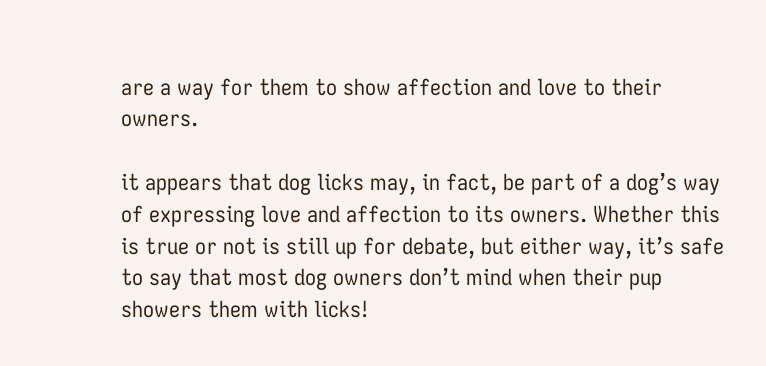are a way for them to show affection and love to their owners.

it appears that dog licks may, in fact, be part of a dog’s way of expressing love and affection to its owners. Whether this is true or not is still up for debate, but either way, it’s safe to say that most dog owners don’t mind when their pup showers them with licks!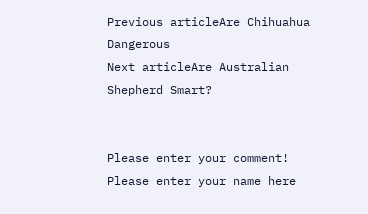Previous articleAre Chihuahua Dangerous
Next articleAre Australian Shepherd Smart?


Please enter your comment!
Please enter your name here